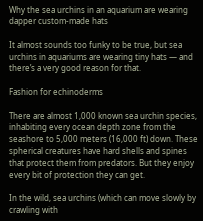Why the sea urchins in an aquarium are wearing dapper custom-made hats

It almost sounds too funky to be true, but sea urchins in aquariums are wearing tiny hats — and there’s a very good reason for that.

Fashion for echinoderms

There are almost 1,000 known sea urchin species, inhabiting every ocean depth zone from the seashore to 5,000 meters (16,000 ft) down. These spherical creatures have hard shells and spines that protect them from predators. But they enjoy every bit of protection they can get.

In the wild, sea urchins (which can move slowly by crawling with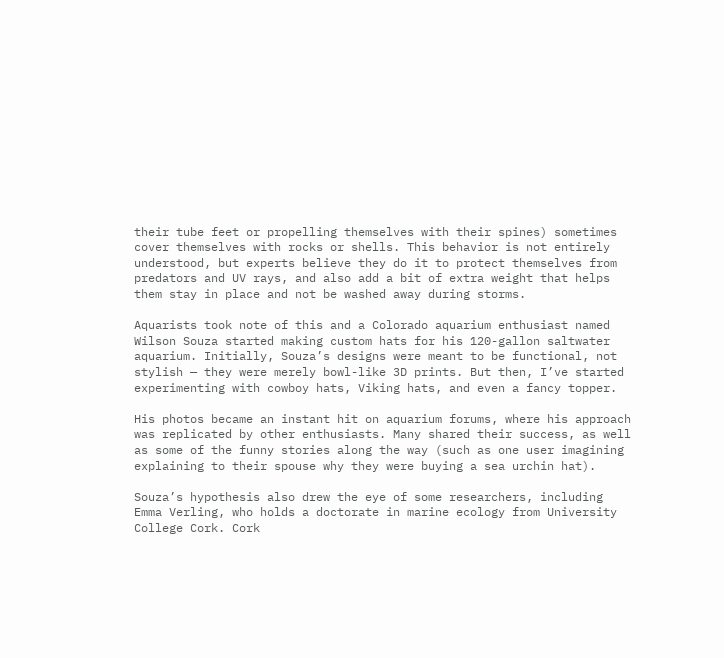their tube feet or propelling themselves with their spines) sometimes cover themselves with rocks or shells. This behavior is not entirely understood, but experts believe they do it to protect themselves from predators and UV rays, and also add a bit of extra weight that helps them stay in place and not be washed away during storms.

Aquarists took note of this and a Colorado aquarium enthusiast named Wilson Souza started making custom hats for his 120-gallon saltwater aquarium. Initially, Souza’s designs were meant to be functional, not stylish — they were merely bowl-like 3D prints. But then, I’ve started experimenting with cowboy hats, Viking hats, and even a fancy topper.

His photos became an instant hit on aquarium forums, where his approach was replicated by other enthusiasts. Many shared their success, as well as some of the funny stories along the way (such as one user imagining explaining to their spouse why they were buying a sea urchin hat).

Souza’s hypothesis also drew the eye of some researchers, including Emma Verling, who holds a doctorate in marine ecology from University College Cork. Cork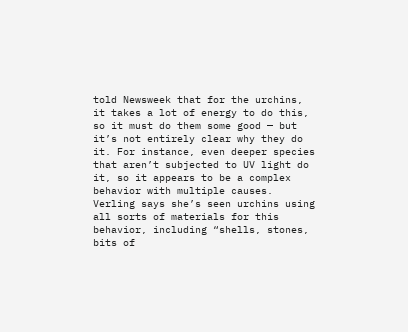told Newsweek that for the urchins, it takes a lot of energy to do this, so it must do them some good — but it’s not entirely clear why they do it. For instance, even deeper species that aren’t subjected to UV light do it, so it appears to be a complex behavior with multiple causes. Verling says she’s seen urchins using all sorts of materials for this behavior, including “shells, stones, bits of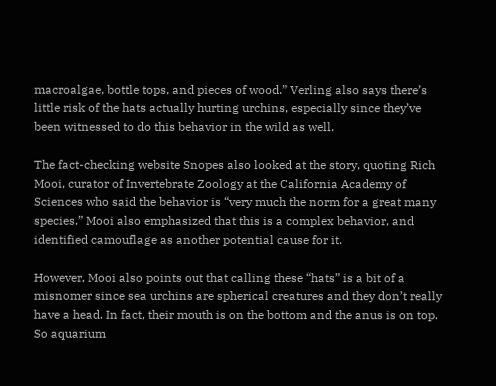macroalgae, bottle tops, and pieces of wood.” Verling also says there’s little risk of the hats actually hurting urchins, especially since they’ve been witnessed to do this behavior in the wild as well.

The fact-checking website Snopes also looked at the story, quoting Rich Mooi, curator of Invertebrate Zoology at the California Academy of Sciences who said the behavior is “very much the norm for a great many species.” Mooi also emphasized that this is a complex behavior, and identified camouflage as another potential cause for it.

However, Mooi also points out that calling these “hats” is a bit of a misnomer since sea urchins are spherical creatures and they don’t really have a head. In fact, their mouth is on the bottom and the anus is on top. So aquarium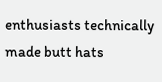enthusiasts technically made butt hats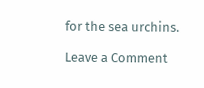for the sea urchins.

Leave a Comment